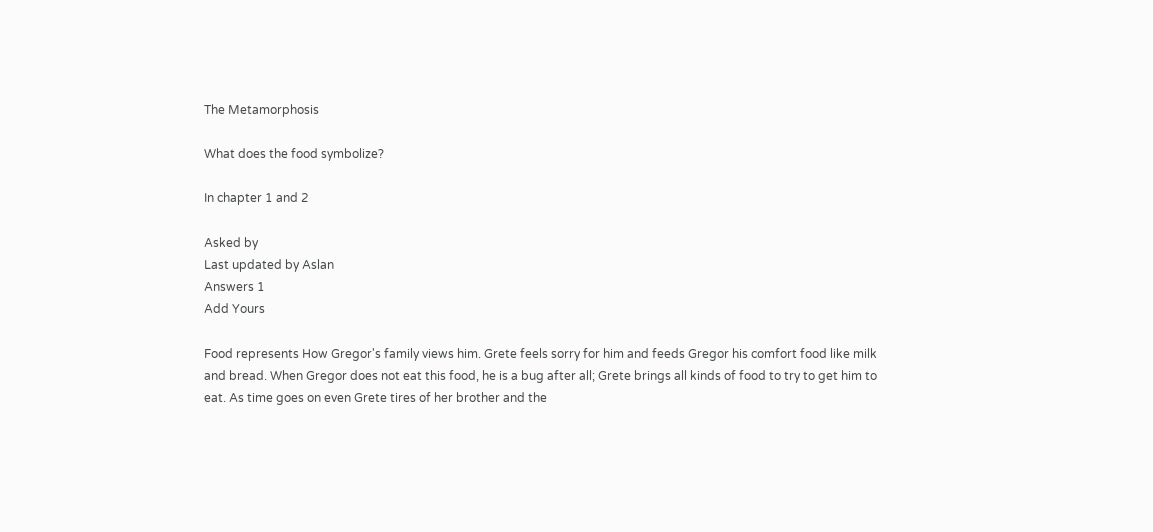The Metamorphosis

What does the food symbolize?

In chapter 1 and 2

Asked by
Last updated by Aslan
Answers 1
Add Yours

Food represents How Gregor's family views him. Grete feels sorry for him and feeds Gregor his comfort food like milk and bread. When Gregor does not eat this food, he is a bug after all; Grete brings all kinds of food to try to get him to eat. As time goes on even Grete tires of her brother and the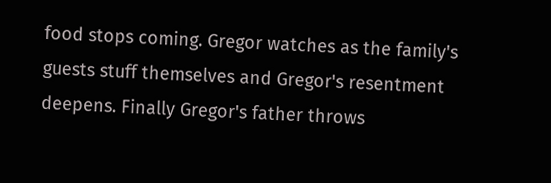food stops coming. Gregor watches as the family's guests stuff themselves and Gregor's resentment deepens. Finally Gregor's father throws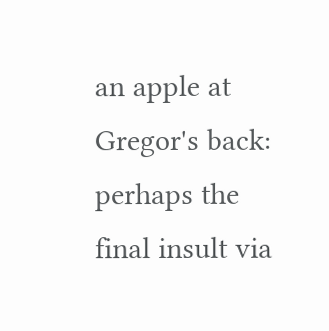an apple at Gregor's back: perhaps the final insult via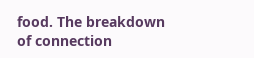food. The breakdown of connection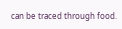can be traced through food.